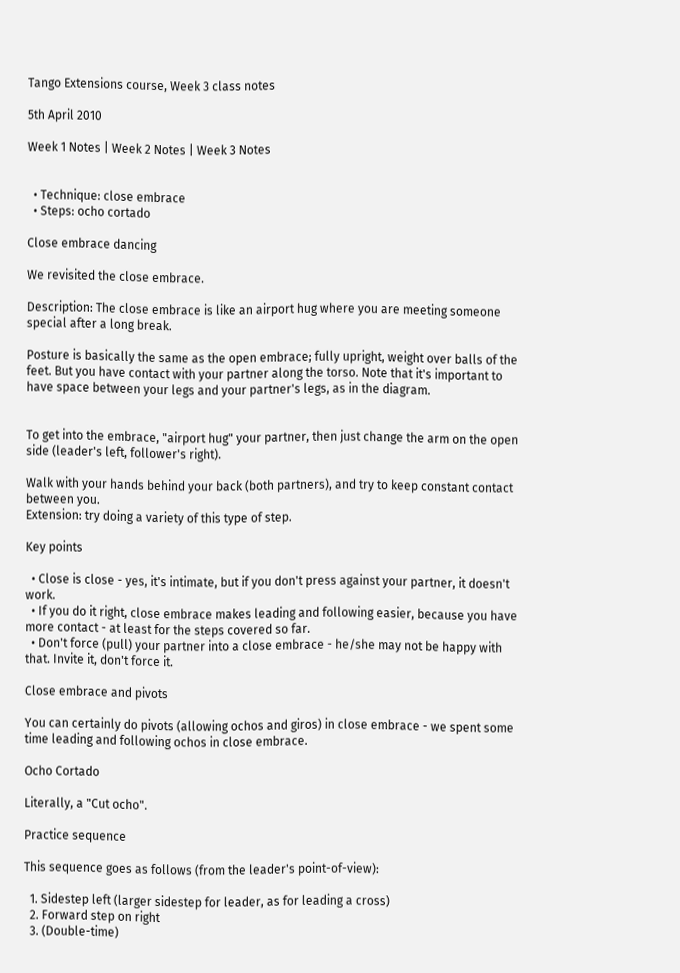Tango Extensions course, Week 3 class notes

5th April 2010

Week 1 Notes | Week 2 Notes | Week 3 Notes


  • Technique: close embrace
  • Steps: ocho cortado

Close embrace dancing

We revisited the close embrace.

Description: The close embrace is like an airport hug where you are meeting someone special after a long break.

Posture is basically the same as the open embrace; fully upright, weight over balls of the feet. But you have contact with your partner along the torso. Note that it's important to have space between your legs and your partner's legs, as in the diagram.


To get into the embrace, "airport hug" your partner, then just change the arm on the open side (leader's left, follower's right).

Walk with your hands behind your back (both partners), and try to keep constant contact between you.
Extension: try doing a variety of this type of step.

Key points

  • Close is close - yes, it's intimate, but if you don't press against your partner, it doesn't work.
  • If you do it right, close embrace makes leading and following easier, because you have more contact - at least for the steps covered so far.
  • Don't force (pull) your partner into a close embrace - he/she may not be happy with that. Invite it, don't force it.

Close embrace and pivots

You can certainly do pivots (allowing ochos and giros) in close embrace - we spent some time leading and following ochos in close embrace.

Ocho Cortado

Literally, a "Cut ocho".

Practice sequence

This sequence goes as follows (from the leader's point-of-view):

  1. Sidestep left (larger sidestep for leader, as for leading a cross)
  2. Forward step on right
  3. (Double-time)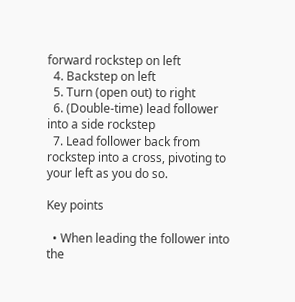forward rockstep on left
  4. Backstep on left
  5. Turn (open out) to right
  6. (Double-time) lead follower into a side rockstep
  7. Lead follower back from rockstep into a cross, pivoting to your left as you do so.

Key points

  • When leading the follower into the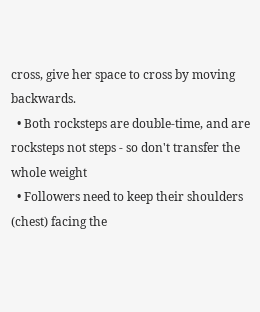cross, give her space to cross by moving backwards.
  • Both rocksteps are double-time, and are rocksteps not steps - so don't transfer the whole weight
  • Followers need to keep their shoulders (chest) facing the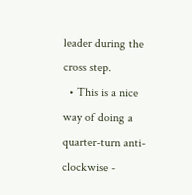leader during the cross step.
  • This is a nice way of doing a quarter-turn anti-clockwise -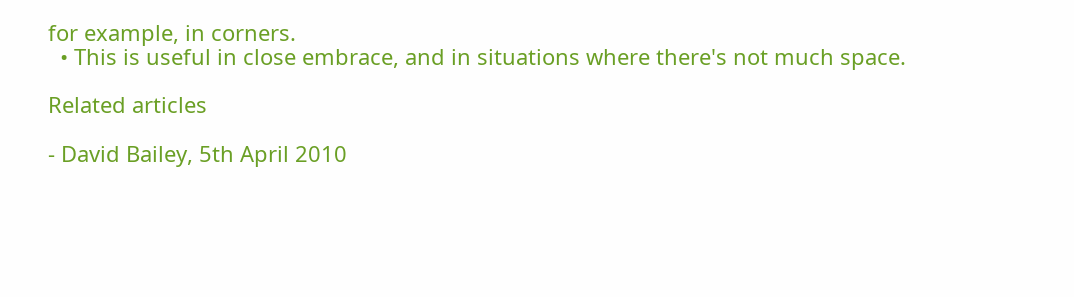for example, in corners.
  • This is useful in close embrace, and in situations where there's not much space.

Related articles

- David Bailey, 5th April 2010